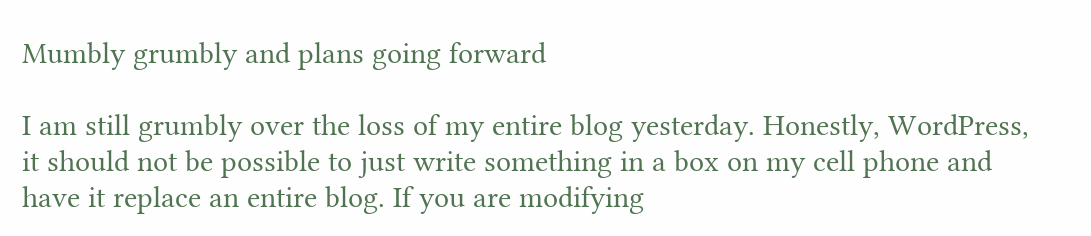Mumbly grumbly and plans going forward

I am still grumbly over the loss of my entire blog yesterday. Honestly, WordPress, it should not be possible to just write something in a box on my cell phone and have it replace an entire blog. If you are modifying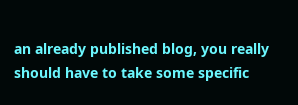an already published blog, you really should have to take some specific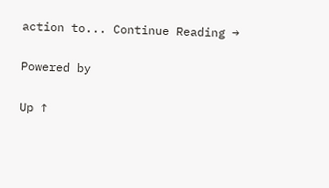action to... Continue Reading →

Powered by

Up ↑